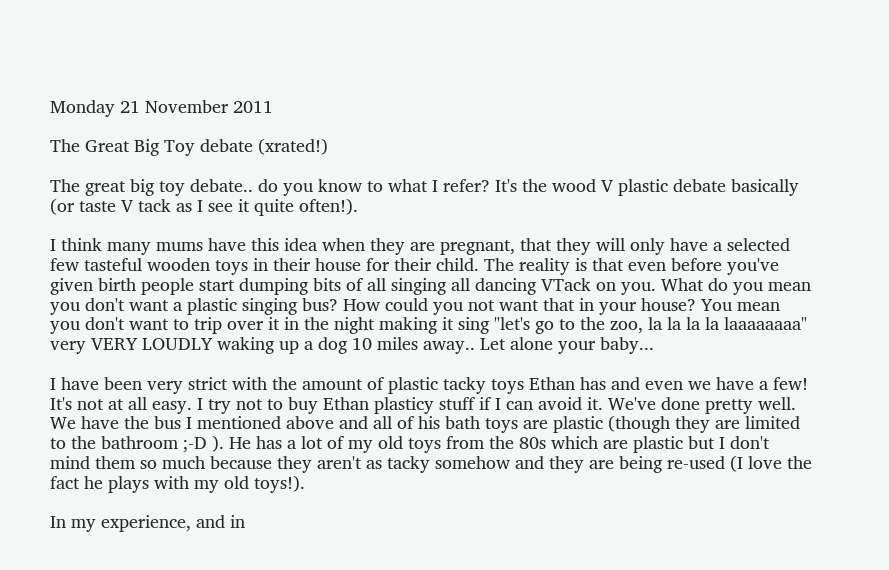Monday 21 November 2011

The Great Big Toy debate (xrated!)

The great big toy debate.. do you know to what I refer? It's the wood V plastic debate basically (or taste V tack as I see it quite often!).

I think many mums have this idea when they are pregnant, that they will only have a selected few tasteful wooden toys in their house for their child. The reality is that even before you've given birth people start dumping bits of all singing all dancing VTack on you. What do you mean you don't want a plastic singing bus? How could you not want that in your house? You mean you don't want to trip over it in the night making it sing "let's go to the zoo, la la la la laaaaaaaa" very VERY LOUDLY waking up a dog 10 miles away.. Let alone your baby...

I have been very strict with the amount of plastic tacky toys Ethan has and even we have a few! It's not at all easy. I try not to buy Ethan plasticy stuff if I can avoid it. We've done pretty well. We have the bus I mentioned above and all of his bath toys are plastic (though they are limited to the bathroom ;-D ). He has a lot of my old toys from the 80s which are plastic but I don't mind them so much because they aren't as tacky somehow and they are being re-used (I love the fact he plays with my old toys!).

In my experience, and in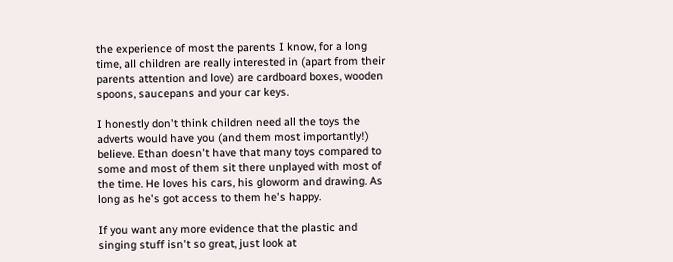the experience of most the parents I know, for a long time, all children are really interested in (apart from their parents attention and love) are cardboard boxes, wooden spoons, saucepans and your car keys.

I honestly don't think children need all the toys the adverts would have you (and them most importantly!) believe. Ethan doesn't have that many toys compared to some and most of them sit there unplayed with most of the time. He loves his cars, his gloworm and drawing. As long as he's got access to them he's happy.

If you want any more evidence that the plastic and singing stuff isn't so great, just look at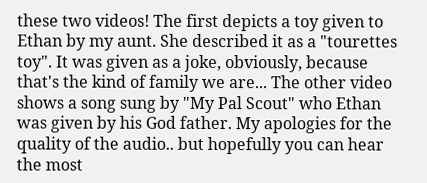these two videos! The first depicts a toy given to Ethan by my aunt. She described it as a "tourettes toy". It was given as a joke, obviously, because that's the kind of family we are... The other video shows a song sung by "My Pal Scout" who Ethan was given by his God father. My apologies for the quality of the audio.. but hopefully you can hear the most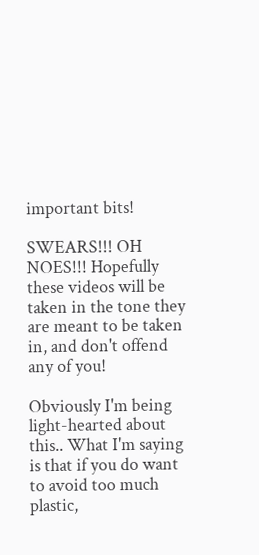important bits!

SWEARS!!! OH NOES!!! Hopefully these videos will be taken in the tone they are meant to be taken in, and don't offend any of you!

Obviously I'm being light-hearted about this.. What I'm saying is that if you do want to avoid too much plastic,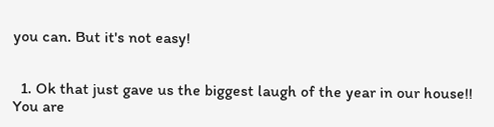you can. But it's not easy!


  1. Ok that just gave us the biggest laugh of the year in our house!! You are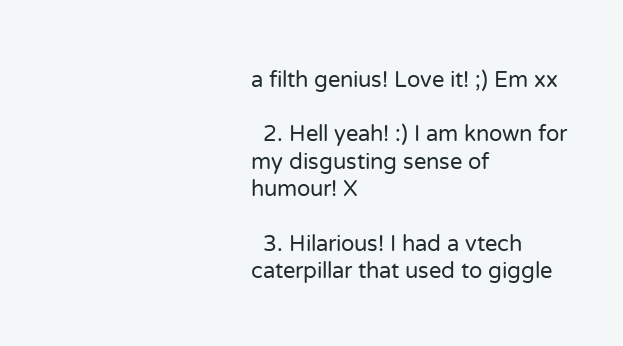a filth genius! Love it! ;) Em xx

  2. Hell yeah! :) I am known for my disgusting sense of humour! X

  3. Hilarious! I had a vtech caterpillar that used to giggle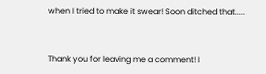when I tried to make it swear! Soon ditched that.....


Thank you for leaving me a comment! I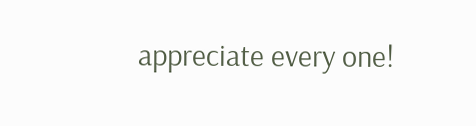appreciate every one!